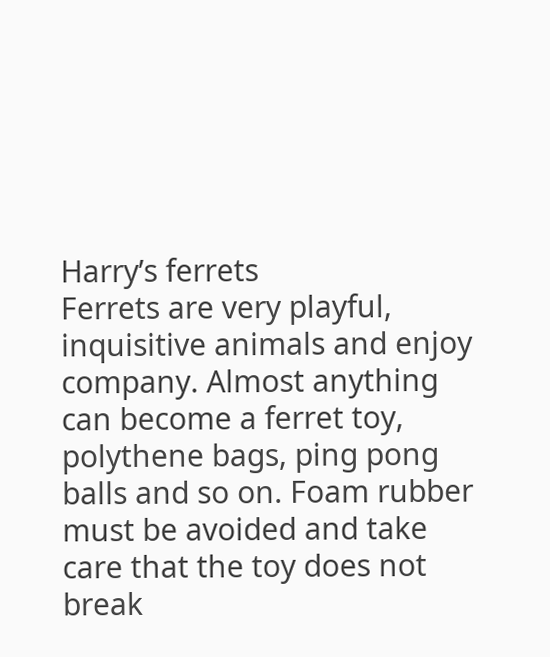Harry’s ferrets
Ferrets are very playful, inquisitive animals and enjoy company. Almost anything can become a ferret toy, polythene bags, ping pong balls and so on. Foam rubber must be avoided and take care that the toy does not break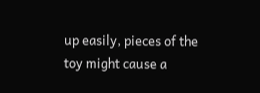up easily, pieces of the toy might cause a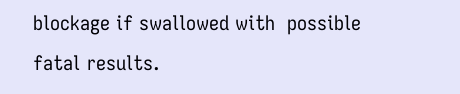blockage if swallowed with  possible fatal results.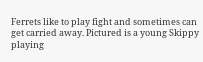Ferrets like to play fight and sometimes can get carried away. Pictured is a young Skippy playing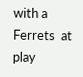with a
Ferrets  at play